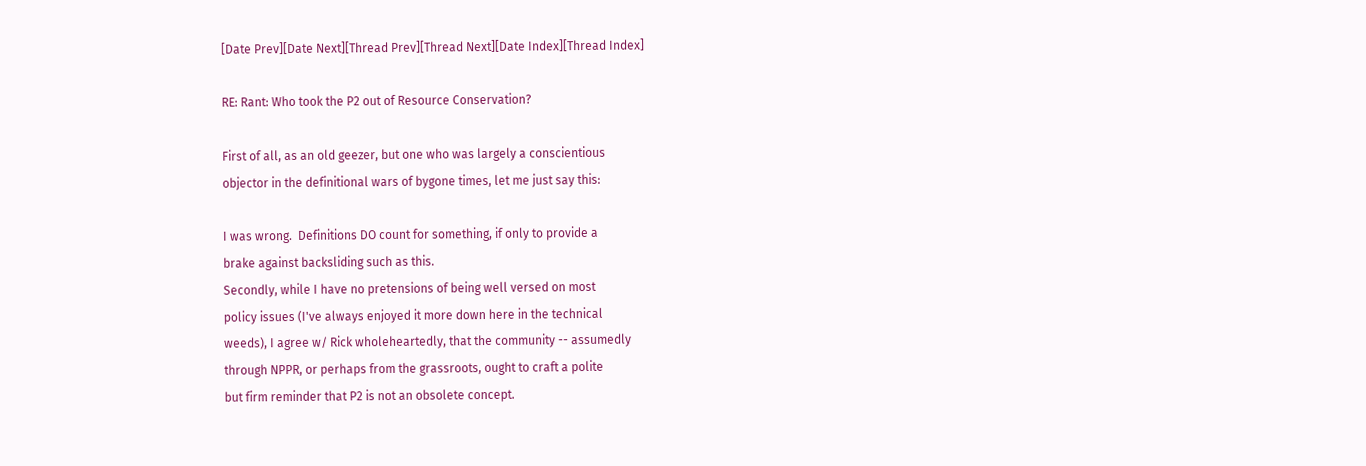[Date Prev][Date Next][Thread Prev][Thread Next][Date Index][Thread Index]

RE: Rant: Who took the P2 out of Resource Conservation?

First of all, as an old geezer, but one who was largely a conscientious
objector in the definitional wars of bygone times, let me just say this:

I was wrong.  Definitions DO count for something, if only to provide a
brake against backsliding such as this.
Secondly, while I have no pretensions of being well versed on most
policy issues (I've always enjoyed it more down here in the technical
weeds), I agree w/ Rick wholeheartedly, that the community -- assumedly
through NPPR, or perhaps from the grassroots, ought to craft a polite
but firm reminder that P2 is not an obsolete concept.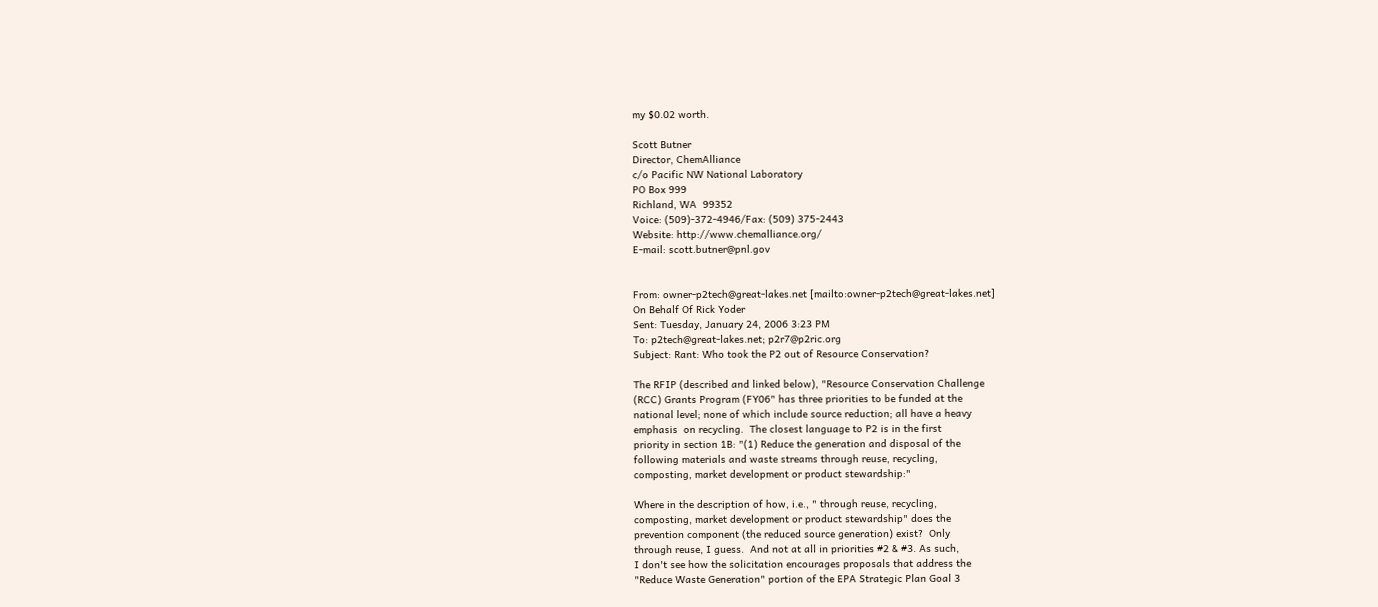my $0.02 worth.

Scott Butner
Director, ChemAlliance
c/o Pacific NW National Laboratory
PO Box 999
Richland, WA  99352
Voice: (509)-372-4946/Fax: (509) 375-2443
Website: http://www.chemalliance.org/
E-mail: scott.butner@pnl.gov


From: owner-p2tech@great-lakes.net [mailto:owner-p2tech@great-lakes.net]
On Behalf Of Rick Yoder
Sent: Tuesday, January 24, 2006 3:23 PM
To: p2tech@great-lakes.net; p2r7@p2ric.org
Subject: Rant: Who took the P2 out of Resource Conservation?

The RFIP (described and linked below), "Resource Conservation Challenge
(RCC) Grants Program (FY06" has three priorities to be funded at the
national level; none of which include source reduction; all have a heavy
emphasis  on recycling.  The closest language to P2 is in the first
priority in section 1B: "(1) Reduce the generation and disposal of the
following materials and waste streams through reuse, recycling,
composting, market development or product stewardship:"

Where in the description of how, i.e., " through reuse, recycling,
composting, market development or product stewardship" does the
prevention component (the reduced source generation) exist?  Only
through reuse, I guess.  And not at all in priorities #2 & #3. As such,
I don't see how the solicitation encourages proposals that address the
"Reduce Waste Generation" portion of the EPA Strategic Plan Goal 3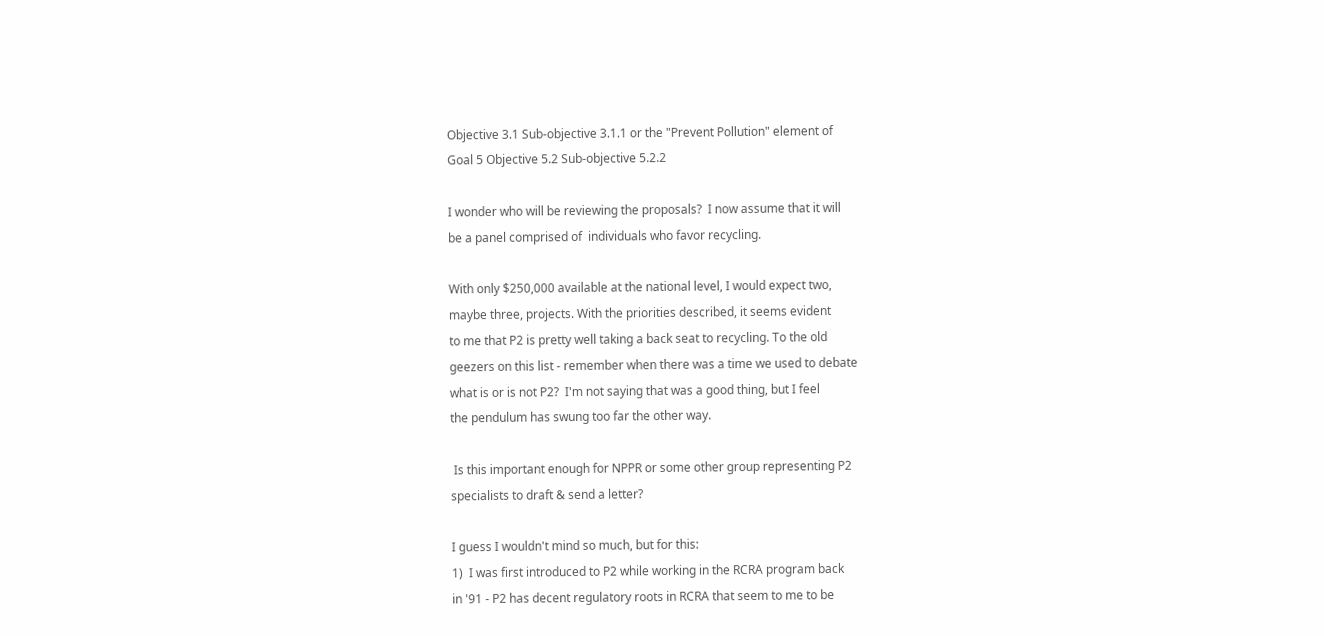Objective 3.1 Sub-objective 3.1.1 or the "Prevent Pollution" element of
Goal 5 Objective 5.2 Sub-objective 5.2.2

I wonder who will be reviewing the proposals?  I now assume that it will
be a panel comprised of  individuals who favor recycling.

With only $250,000 available at the national level, I would expect two,
maybe three, projects. With the priorities described, it seems evident
to me that P2 is pretty well taking a back seat to recycling. To the old
geezers on this list - remember when there was a time we used to debate
what is or is not P2?  I'm not saying that was a good thing, but I feel
the pendulum has swung too far the other way.

 Is this important enough for NPPR or some other group representing P2
specialists to draft & send a letter?

I guess I wouldn't mind so much, but for this:
1)  I was first introduced to P2 while working in the RCRA program back
in '91 - P2 has decent regulatory roots in RCRA that seem to me to be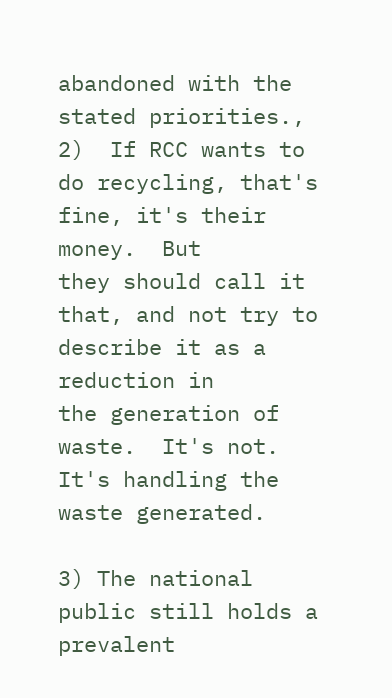abandoned with the stated priorities.,
2)  If RCC wants to do recycling, that's fine, it's their money.  But
they should call it that, and not try to describe it as a reduction in
the generation of waste.  It's not.  It's handling the waste generated.

3) The national public still holds a prevalent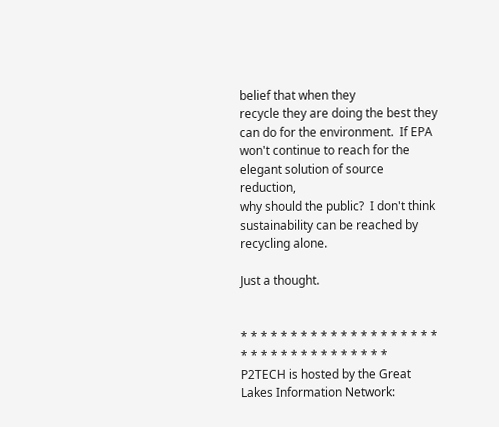belief that when they
recycle they are doing the best they can do for the environment.  If EPA
won't continue to reach for the elegant solution of source reduction,
why should the public?  I don't think sustainability can be reached by
recycling alone.

Just a thought.


* * * * * * * * * * * * * * * * * * * * * * * * * * * * * * * * * * *
P2TECH is hosted by the Great Lakes Information Network: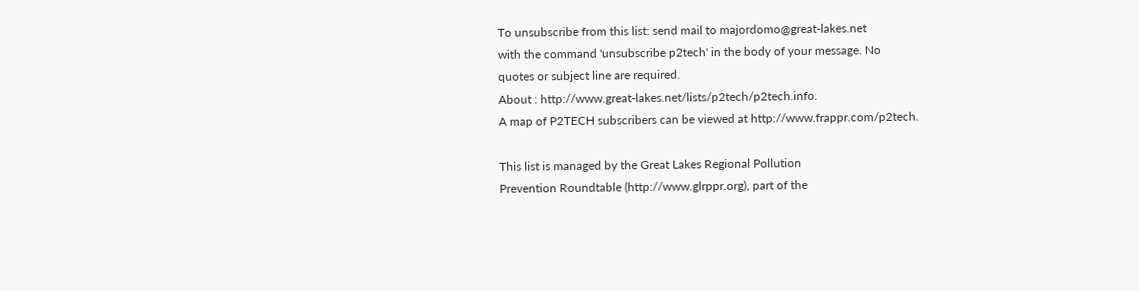To unsubscribe from this list: send mail to majordomo@great-lakes.net
with the command 'unsubscribe p2tech' in the body of your message. No
quotes or subject line are required.
About : http://www.great-lakes.net/lists/p2tech/p2tech.info.
A map of P2TECH subscribers can be viewed at http://www.frappr.com/p2tech.

This list is managed by the Great Lakes Regional Pollution
Prevention Roundtable (http://www.glrppr.org), part of the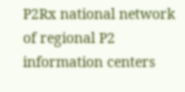P2Rx national network of regional P2 information centers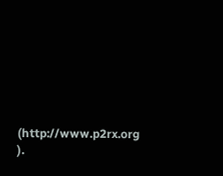(http://www.p2rx.org ).